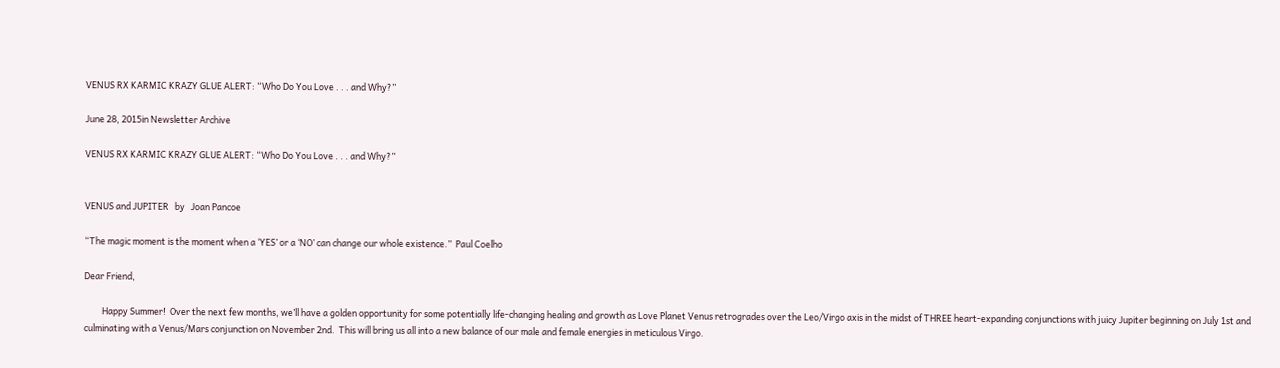VENUS RX KARMIC KRAZY GLUE ALERT: “Who Do You Love . . . and Why?”

June 28, 2015in Newsletter Archive

VENUS RX KARMIC KRAZY GLUE ALERT: “Who Do You Love . . . and Why?”


VENUS and JUPITER   by   Joan Pancoe

“The magic moment is the moment when a ‘YES’ or a ‘NO’ can change our whole existence.”  Paul Coelho

Dear Friend,

         Happy Summer!  Over the next few months, we’ll have a golden opportunity for some potentially life-changing healing and growth as Love Planet Venus retrogrades over the Leo/Virgo axis in the midst of THREE heart-expanding conjunctions with juicy Jupiter beginning on July 1st and culminating with a Venus/Mars conjunction on November 2nd.  This will bring us all into a new balance of our male and female energies in meticulous Virgo.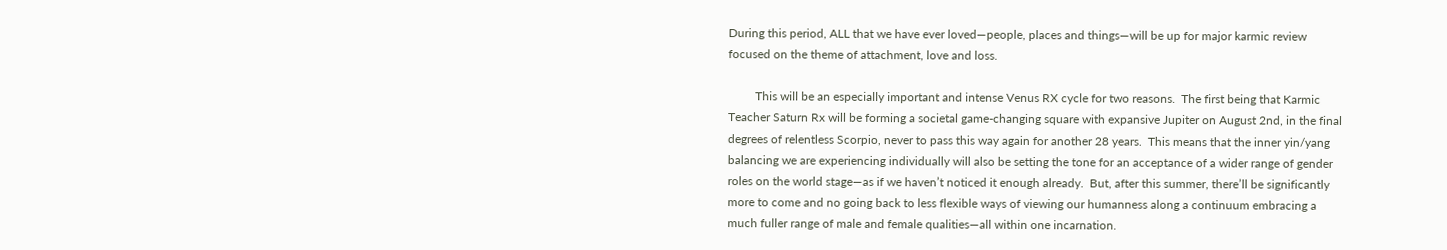During this period, ALL that we have ever loved—people, places and things—will be up for major karmic review focused on the theme of attachment, love and loss.

         This will be an especially important and intense Venus RX cycle for two reasons.  The first being that Karmic Teacher Saturn Rx will be forming a societal game-changing square with expansive Jupiter on August 2nd, in the final degrees of relentless Scorpio, never to pass this way again for another 28 years.  This means that the inner yin/yang balancing we are experiencing individually will also be setting the tone for an acceptance of a wider range of gender roles on the world stage—as if we haven’t noticed it enough already.  But, after this summer, there’ll be significantly more to come and no going back to less flexible ways of viewing our humanness along a continuum embracing a much fuller range of male and female qualities—all within one incarnation.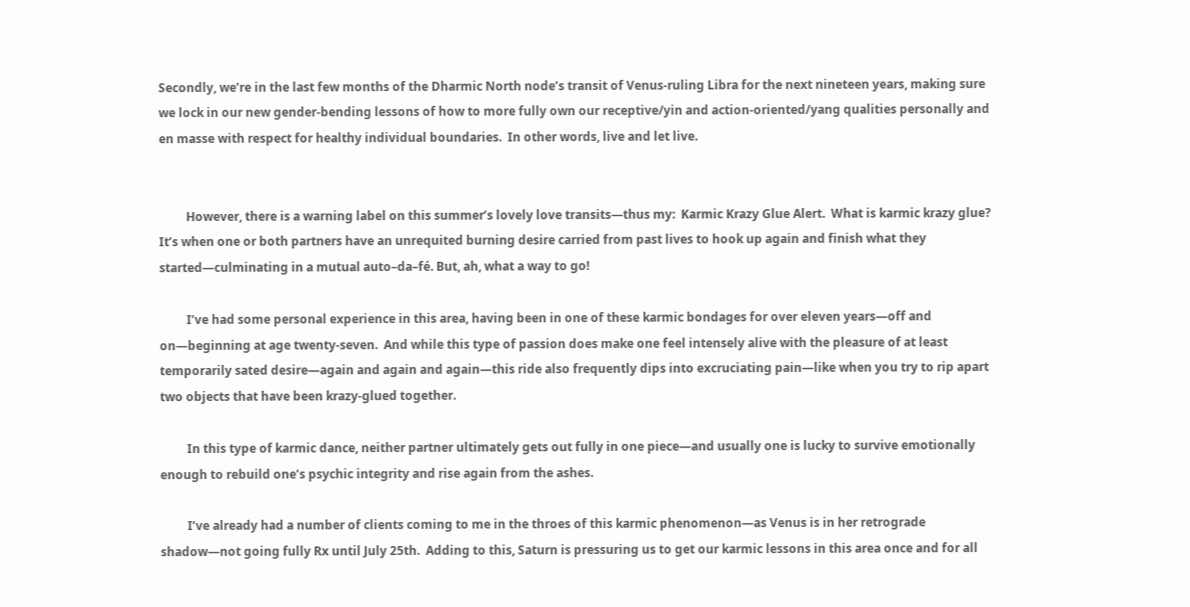Secondly, we’re in the last few months of the Dharmic North node’s transit of Venus-ruling Libra for the next nineteen years, making sure we lock in our new gender-bending lessons of how to more fully own our receptive/yin and action-oriented/yang qualities personally and en masse with respect for healthy individual boundaries.  In other words, live and let live.


         However, there is a warning label on this summer’s lovely love transits—thus my:  Karmic Krazy Glue Alert.  What is karmic krazy glue? It’s when one or both partners have an unrequited burning desire carried from past lives to hook up again and finish what they started—culminating in a mutual auto–da–fé. But, ah, what a way to go!

         I’ve had some personal experience in this area, having been in one of these karmic bondages for over eleven years—off and on—beginning at age twenty-seven.  And while this type of passion does make one feel intensely alive with the pleasure of at least temporarily sated desire—again and again and again—this ride also frequently dips into excruciating pain—like when you try to rip apart two objects that have been krazy-glued together.

         In this type of karmic dance, neither partner ultimately gets out fully in one piece—and usually one is lucky to survive emotionally enough to rebuild one’s psychic integrity and rise again from the ashes.

         I’ve already had a number of clients coming to me in the throes of this karmic phenomenon—as Venus is in her retrograde shadow—not going fully Rx until July 25th.  Adding to this, Saturn is pressuring us to get our karmic lessons in this area once and for all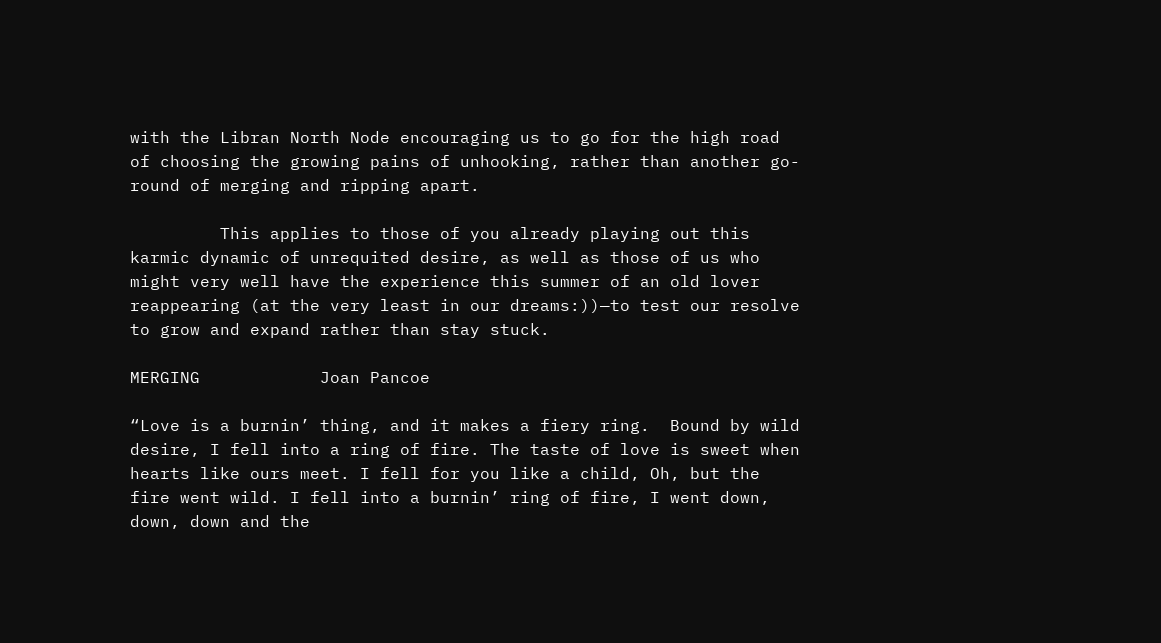with the Libran North Node encouraging us to go for the high road of choosing the growing pains of unhooking, rather than another go-round of merging and ripping apart.

         This applies to those of you already playing out this karmic dynamic of unrequited desire, as well as those of us who might very well have the experience this summer of an old lover reappearing (at the very least in our dreams:))—to test our resolve to grow and expand rather than stay stuck.

MERGING            Joan Pancoe

“Love is a burnin’ thing, and it makes a fiery ring.  Bound by wild desire, I fell into a ring of fire. The taste of love is sweet when hearts like ours meet. I fell for you like a child, Oh, but the fire went wild. I fell into a burnin’ ring of fire, I went down, down, down and the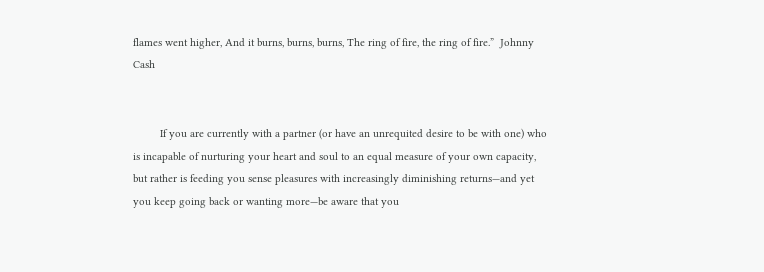flames went higher, And it burns, burns, burns, The ring of fire, the ring of fire.”  Johnny Cash


         If you are currently with a partner (or have an unrequited desire to be with one) who is incapable of nurturing your heart and soul to an equal measure of your own capacity, but rather is feeding you sense pleasures with increasingly diminishing returns—and yet you keep going back or wanting more—be aware that you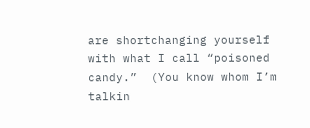are shortchanging yourself with what I call “poisoned candy.”  (You know whom I’m talkin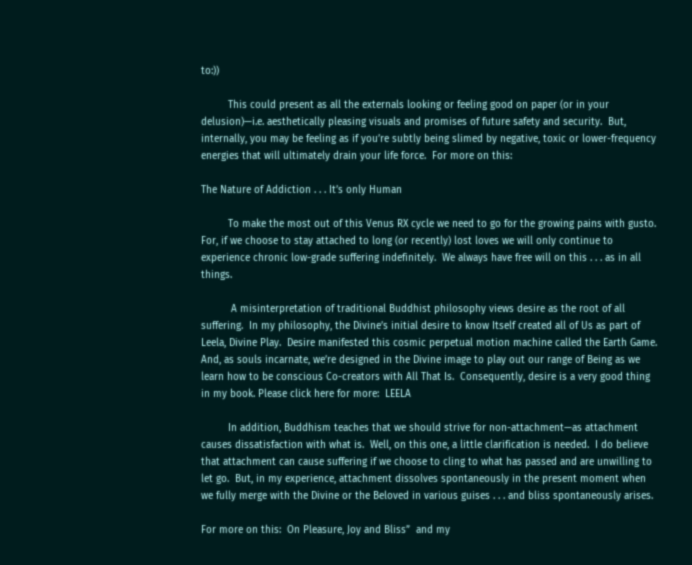to:))

         This could present as all the externals looking or feeling good on paper (or in your delusion)—i.e. aesthetically pleasing visuals and promises of future safety and security.  But, internally, you may be feeling as if you’re subtly being slimed by negative, toxic or lower-frequency energies that will ultimately drain your life force.  For more on this:

The Nature of Addiction . . . It’s only Human

         To make the most out of this Venus RX cycle we need to go for the growing pains with gusto.  For, if we choose to stay attached to long (or recently) lost loves we will only continue to experience chronic low-grade suffering indefinitely.  We always have free will on this . . . as in all things.

          A misinterpretation of traditional Buddhist philosophy views desire as the root of all suffering.  In my philosophy, the Divine’s initial desire to know Itself created all of Us as part of Leela, Divine Play.  Desire manifested this cosmic perpetual motion machine called the Earth Game.  And, as souls incarnate, we’re designed in the Divine image to play out our range of Being as we learn how to be conscious Co-creators with All That Is.  Consequently, desire is a very good thing in my book. Please click here for more:  LEELA

         In addition, Buddhism teaches that we should strive for non-attachment—as attachment causes dissatisfaction with what is.  Well, on this one, a little clarification is needed.  I do believe that attachment can cause suffering if we choose to cling to what has passed and are unwilling to let go.  But, in my experience, attachment dissolves spontaneously in the present moment when we fully merge with the Divine or the Beloved in various guises . . . and bliss spontaneously arises.

For more on this:  On Pleasure, Joy and Bliss”  and my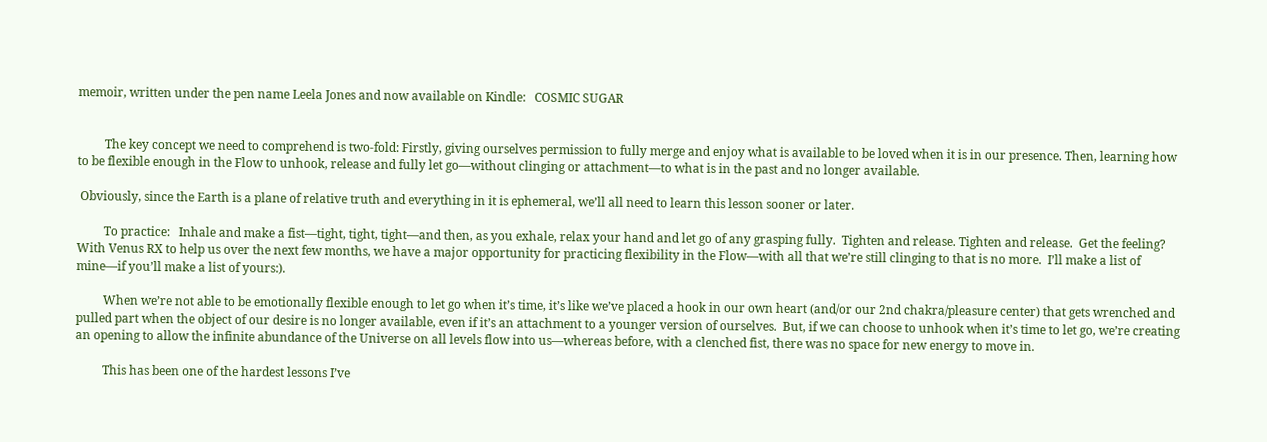memoir, written under the pen name Leela Jones and now available on Kindle:   COSMIC SUGAR


         The key concept we need to comprehend is two-fold: Firstly, giving ourselves permission to fully merge and enjoy what is available to be loved when it is in our presence. Then, learning how to be flexible enough in the Flow to unhook, release and fully let go—without clinging or attachment—to what is in the past and no longer available.

 Obviously, since the Earth is a plane of relative truth and everything in it is ephemeral, we’ll all need to learn this lesson sooner or later.

         To practice:   Inhale and make a fist—tight, tight, tight—and then, as you exhale, relax your hand and let go of any grasping fully.  Tighten and release. Tighten and release.  Get the feeling?  With Venus RX to help us over the next few months, we have a major opportunity for practicing flexibility in the Flow—with all that we’re still clinging to that is no more.  I’ll make a list of mine—if you’ll make a list of yours:).

         When we’re not able to be emotionally flexible enough to let go when it’s time, it’s like we’ve placed a hook in our own heart (and/or our 2nd chakra/pleasure center) that gets wrenched and pulled part when the object of our desire is no longer available, even if it’s an attachment to a younger version of ourselves.  But, if we can choose to unhook when it’s time to let go, we’re creating an opening to allow the infinite abundance of the Universe on all levels flow into us—whereas before, with a clenched fist, there was no space for new energy to move in.

         This has been one of the hardest lessons I’ve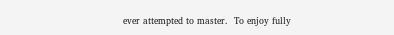ever attempted to master.  To enjoy fully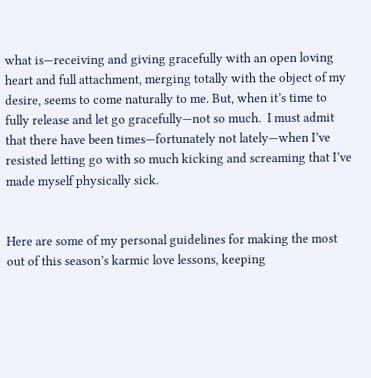what is—receiving and giving gracefully with an open loving heart and full attachment, merging totally with the object of my desire, seems to come naturally to me. But, when it’s time to fully release and let go gracefully—not so much.  I must admit that there have been times—fortunately not lately—when I’ve resisted letting go with so much kicking and screaming that I’ve made myself physically sick.


Here are some of my personal guidelines for making the most out of this season’s karmic love lessons, keeping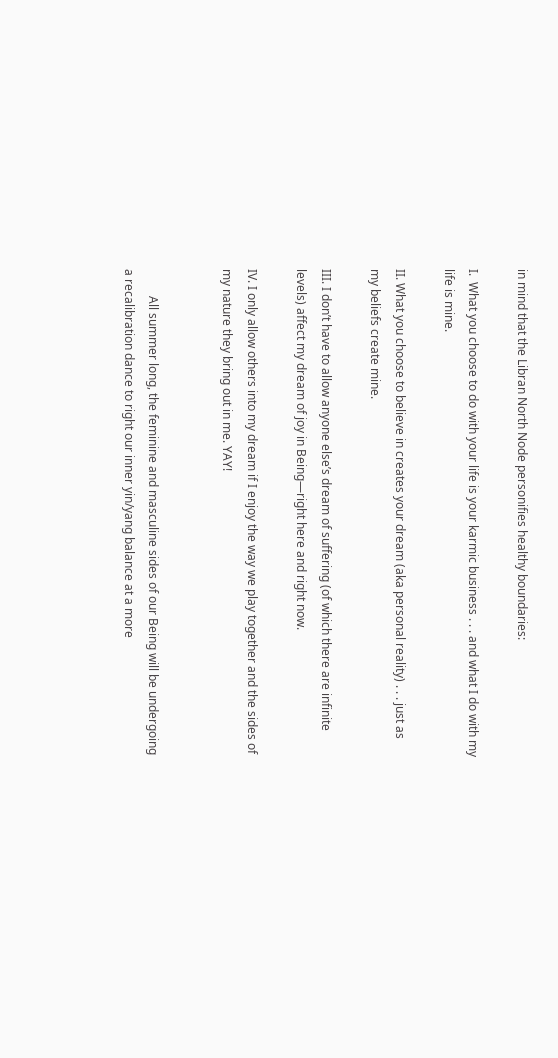in mind that the Libran North Node personifies healthy boundaries:

I.  What you choose to do with your life is your karmic business . . . and what I do with my life is mine.

II. What you choose to believe in creates your dream (aka personal reality) . . . just as my beliefs create mine.

III. I don’t have to allow anyone else’s dream of suffering (of which there are infinite levels) affect my dream of joy in Being—right here and right now.

IV. I only allow others into my dream if I enjoy the way we play together and the sides of my nature they bring out in me. YAY!


         All summer long, the feminine and masculine sides of our Being will be undergoing a recalibration dance to right our inner yin/yang balance at a more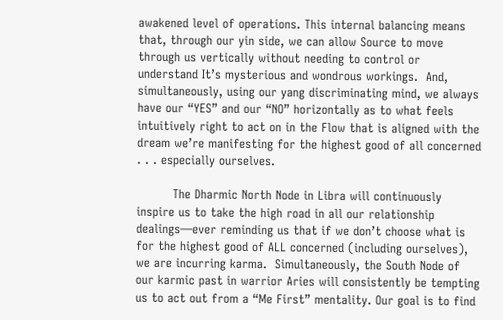awakened level of operations. This internal balancing means that, through our yin side, we can allow Source to move through us vertically without needing to control or understand It’s mysterious and wondrous workings.  And, simultaneously, using our yang discriminating mind, we always have our “YES” and our “NO” horizontally as to what feels intuitively right to act on in the Flow that is aligned with the dream we’re manifesting for the highest good of all concerned . . . especially ourselves.

         The Dharmic North Node in Libra will continuously inspire us to take the high road in all our relationship dealings—ever reminding us that if we don’t choose what is for the highest good of ALL concerned (including ourselves), we are incurring karma.  Simultaneously, the South Node of our karmic past in warrior Aries will consistently be tempting us to act out from a “Me First” mentality. Our goal is to find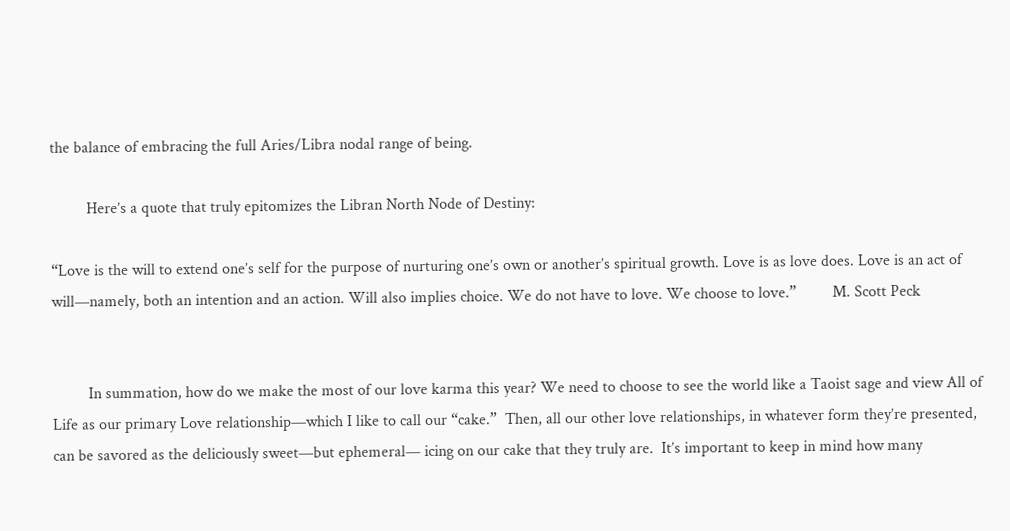the balance of embracing the full Aries/Libra nodal range of being.

         Here’s a quote that truly epitomizes the Libran North Node of Destiny:

“Love is the will to extend one’s self for the purpose of nurturing one’s own or another’s spiritual growth. Love is as love does. Love is an act of will—namely, both an intention and an action. Will also implies choice. We do not have to love. We choose to love.”         M. Scott Peck


         In summation, how do we make the most of our love karma this year? We need to choose to see the world like a Taoist sage and view All of Life as our primary Love relationship—which I like to call our “cake.”  Then, all our other love relationships, in whatever form they’re presented, can be savored as the deliciously sweet—but ephemeral— icing on our cake that they truly are.  It’s important to keep in mind how many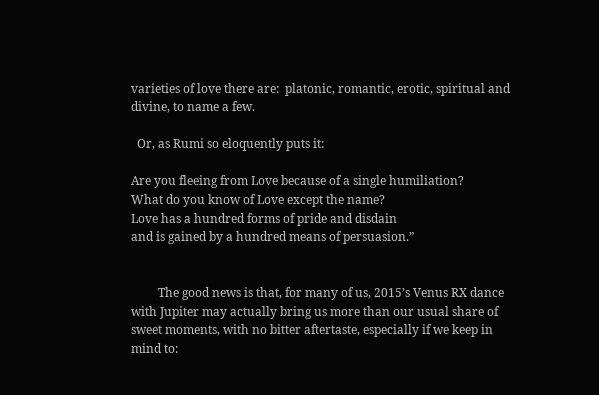varieties of love there are:  platonic, romantic, erotic, spiritual and divine, to name a few.

  Or, as Rumi so eloquently puts it:

Are you fleeing from Love because of a single humiliation?
What do you know of Love except the name?
Love has a hundred forms of pride and disdain
and is gained by a hundred means of persuasion.”


         The good news is that, for many of us, 2015’s Venus RX dance with Jupiter may actually bring us more than our usual share of sweet moments, with no bitter aftertaste, especially if we keep in mind to: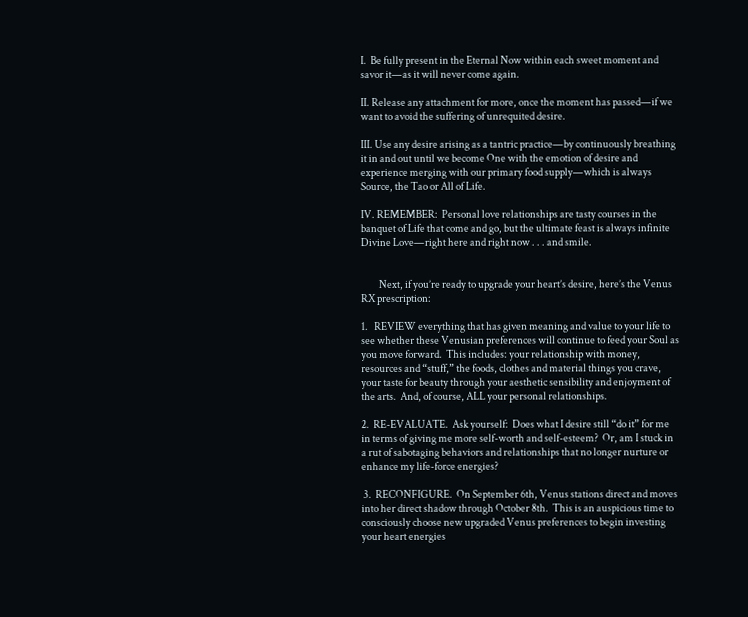I.  Be fully present in the Eternal Now within each sweet moment and savor it—as it will never come again.

II. Release any attachment for more, once the moment has passed—if we want to avoid the suffering of unrequited desire.

III. Use any desire arising as a tantric practice—by continuously breathing it in and out until we become One with the emotion of desire and experience merging with our primary food supply—which is always Source, the Tao or All of Life.

IV. REMEMBER:  Personal love relationships are tasty courses in the banquet of Life that come and go, but the ultimate feast is always infinite Divine Love—right here and right now . . . and smile.


         Next, if you’re ready to upgrade your heart’s desire, here’s the Venus RX prescription:

1.   REVIEW everything that has given meaning and value to your life to see whether these Venusian preferences will continue to feed your Soul as you move forward.  This includes: your relationship with money, resources and “stuff,” the foods, clothes and material things you crave, your taste for beauty through your aesthetic sensibility and enjoyment of the arts.  And, of course, ALL your personal relationships.

2.  RE-EVALUATE.  Ask yourself:  Does what I desire still “do it” for me in terms of giving me more self-worth and self-esteem?  Or, am I stuck in a rut of sabotaging behaviors and relationships that no longer nurture or enhance my life-force energies?

 3.  RECONFIGURE.  On September 6th, Venus stations direct and moves into her direct shadow through October 8th.  This is an auspicious time to consciously choose new upgraded Venus preferences to begin investing your heart energies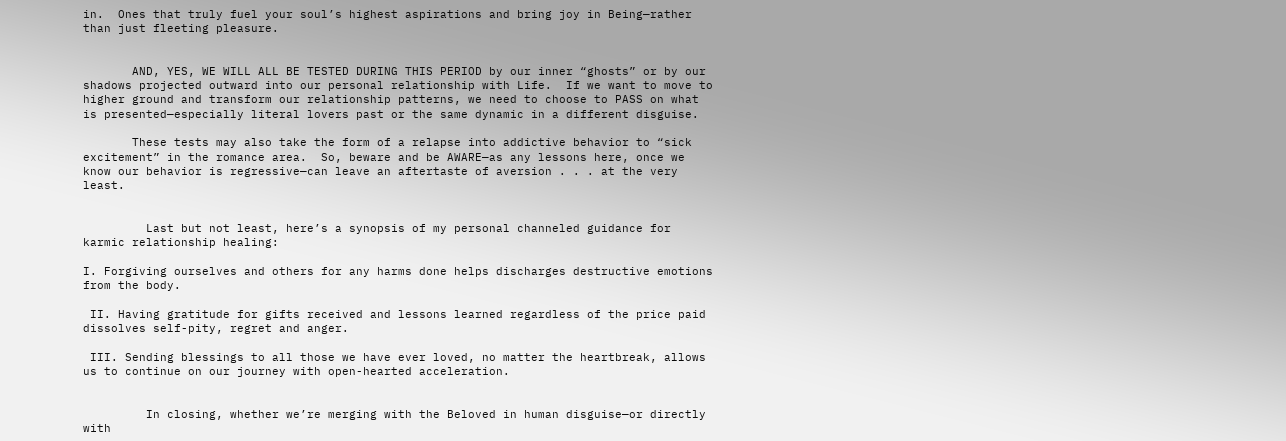in.  Ones that truly fuel your soul’s highest aspirations and bring joy in Being—rather than just fleeting pleasure.


       AND, YES, WE WILL ALL BE TESTED DURING THIS PERIOD by our inner “ghosts” or by our shadows projected outward into our personal relationship with Life.  If we want to move to higher ground and transform our relationship patterns, we need to choose to PASS on what is presented—especially literal lovers past or the same dynamic in a different disguise.

       These tests may also take the form of a relapse into addictive behavior to “sick excitement” in the romance area.  So, beware and be AWARE—as any lessons here, once we know our behavior is regressive—can leave an aftertaste of aversion . . . at the very least.


         Last but not least, here’s a synopsis of my personal channeled guidance for karmic relationship healing:

I. Forgiving ourselves and others for any harms done helps discharges destructive emotions from the body.

 II. Having gratitude for gifts received and lessons learned regardless of the price paid dissolves self-pity, regret and anger.

 III. Sending blessings to all those we have ever loved, no matter the heartbreak, allows us to continue on our journey with open-hearted acceleration.


         In closing, whether we’re merging with the Beloved in human disguise—or directly with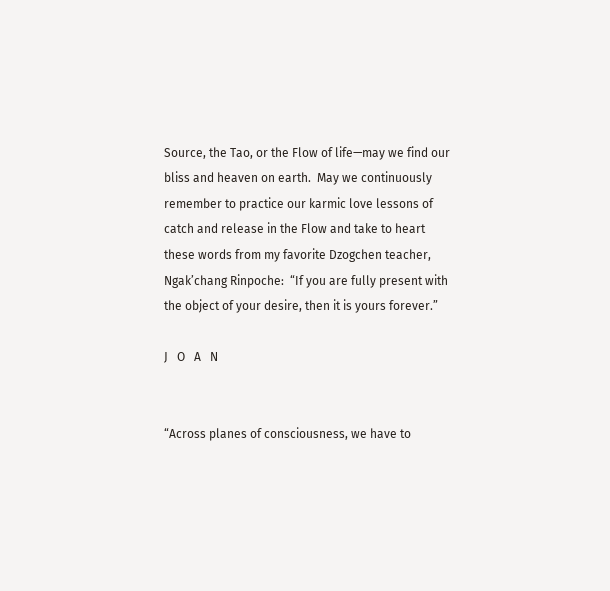Source, the Tao, or the Flow of life—may we find our bliss and heaven on earth.  May we continuously remember to practice our karmic love lessons of catch and release in the Flow and take to heart these words from my favorite Dzogchen teacher, Ngak’chang Rinpoche:  “If you are fully present with the object of your desire, then it is yours forever.”

J   O   A   N


“Across planes of consciousness, we have to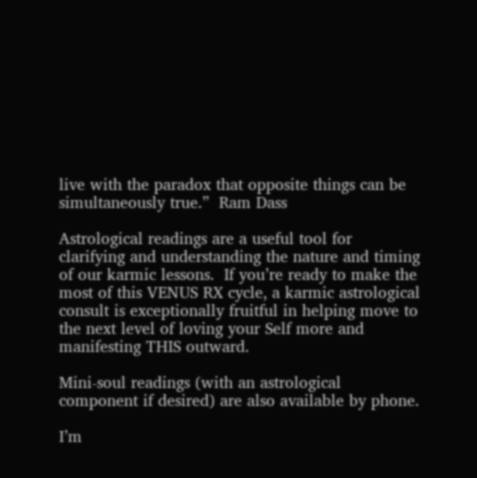live with the paradox that opposite things can be simultaneously true.”  Ram Dass

Astrological readings are a useful tool for clarifying and understanding the nature and timing of our karmic lessons.  If you’re ready to make the most of this VENUS RX cycle, a karmic astrological consult is exceptionally fruitful in helping move to the next level of loving your Self more and manifesting THIS outward.

Mini-soul readings (with an astrological component if desired) are also available by phone.

I’m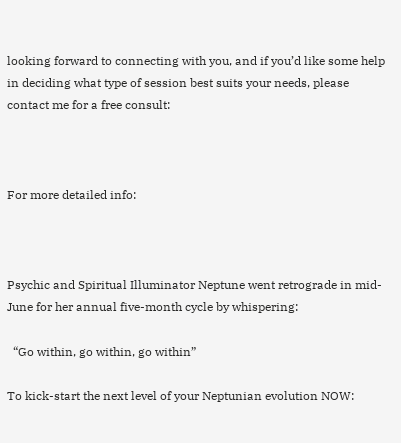looking forward to connecting with you, and if you’d like some help in deciding what type of session best suits your needs, please contact me for a free consult:



For more detailed info:



Psychic and Spiritual Illuminator Neptune went retrograde in mid-June for her annual five-month cycle by whispering:

  “Go within, go within, go within”

To kick-start the next level of your Neptunian evolution NOW: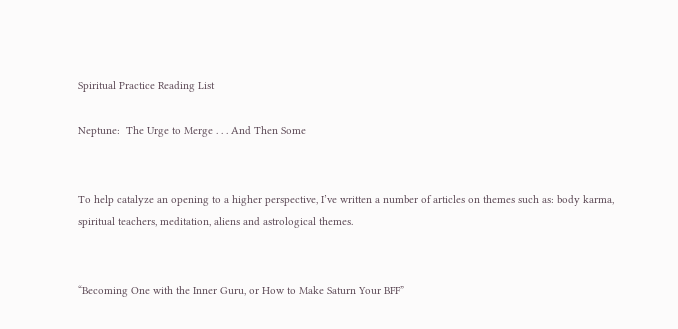Spiritual Practice Reading List

Neptune:  The Urge to Merge . . . And Then Some


To help catalyze an opening to a higher perspective, I’ve written a number of articles on themes such as: body karma, spiritual teachers, meditation, aliens and astrological themes.


“Becoming One with the Inner Guru, or How to Make Saturn Your BFF”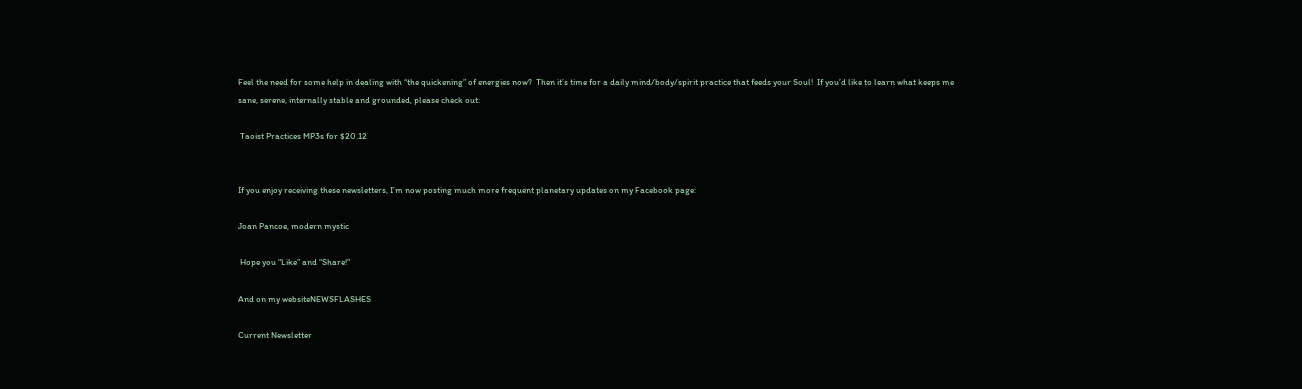Feel the need for some help in dealing with “the quickening” of energies now?  Then it’s time for a daily mind/body/spirit practice that feeds your Soul!  If you’d like to learn what keeps me sane, serene, internally stable and grounded, please check out:

 Taoist Practices MP3s for $20.12


If you enjoy receiving these newsletters, I’m now posting much more frequent planetary updates on my Facebook page:

Joan Pancoe, modern mystic

 Hope you “Like” and “Share!”

And on my websiteNEWSFLASHES

Current Newsletter